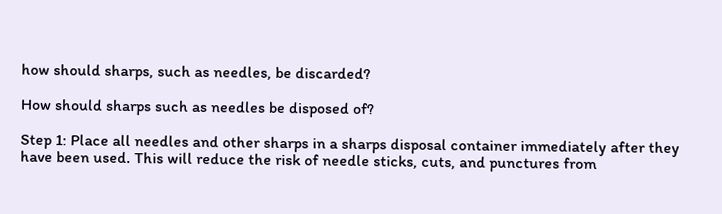how should sharps, such as needles, be discarded?

How should sharps such as needles be disposed of?

Step 1: Place all needles and other sharps in a sharps disposal container immediately after they have been used. This will reduce the risk of needle sticks, cuts, and punctures from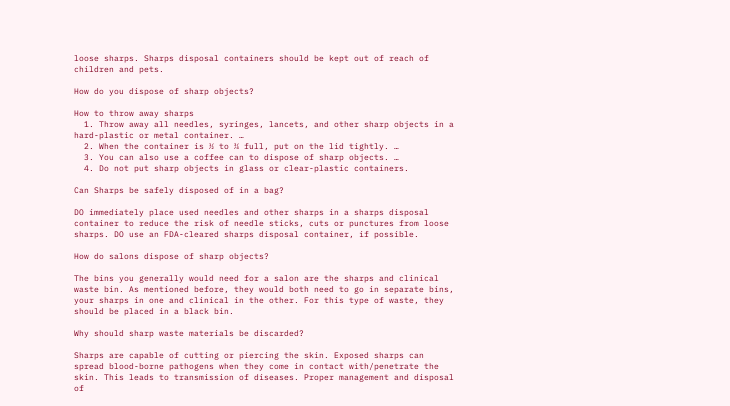loose sharps. Sharps disposal containers should be kept out of reach of children and pets.

How do you dispose of sharp objects?

How to throw away sharps
  1. Throw away all needles, syringes, lancets, and other sharp objects in a hard-plastic or metal container. …
  2. When the container is ½ to ¾ full, put on the lid tightly. …
  3. You can also use a coffee can to dispose of sharp objects. …
  4. Do not put sharp objects in glass or clear-plastic containers.

Can Sharps be safely disposed of in a bag?

DO immediately place used needles and other sharps in a sharps disposal container to reduce the risk of needle sticks, cuts or punctures from loose sharps. DO use an FDA-cleared sharps disposal container, if possible.

How do salons dispose of sharp objects?

The bins you generally would need for a salon are the sharps and clinical waste bin. As mentioned before, they would both need to go in separate bins, your sharps in one and clinical in the other. For this type of waste, they should be placed in a black bin.

Why should sharp waste materials be discarded?

Sharps are capable of cutting or piercing the skin. Exposed sharps can spread blood-borne pathogens when they come in contact with/penetrate the skin. This leads to transmission of diseases. Proper management and disposal of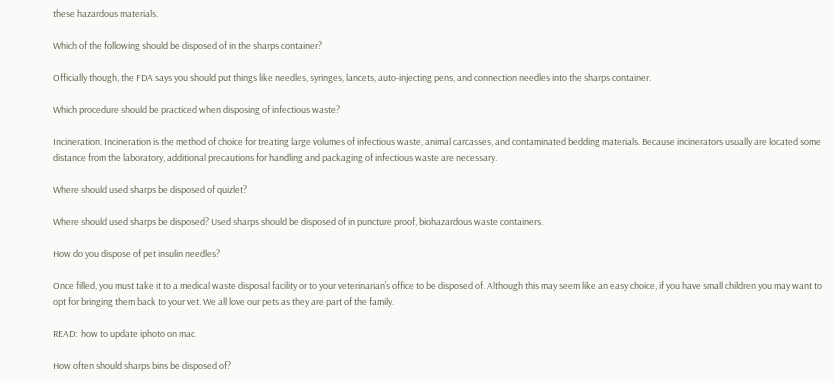these hazardous materials.

Which of the following should be disposed of in the sharps container?

Officially though, the FDA says you should put things like needles, syringes, lancets, auto-injecting pens, and connection needles into the sharps container.

Which procedure should be practiced when disposing of infectious waste?

Incineration. Incineration is the method of choice for treating large volumes of infectious waste, animal carcasses, and contaminated bedding materials. Because incinerators usually are located some distance from the laboratory, additional precautions for handling and packaging of infectious waste are necessary.

Where should used sharps be disposed of quizlet?

Where should used sharps be disposed? Used sharps should be disposed of in puncture proof, biohazardous waste containers.

How do you dispose of pet insulin needles?

Once filled, you must take it to a medical waste disposal facility or to your veterinarian’s office to be disposed of. Although this may seem like an easy choice, if you have small children you may want to opt for bringing them back to your vet. We all love our pets as they are part of the family.

READ:  how to update iphoto on mac

How often should sharps bins be disposed of?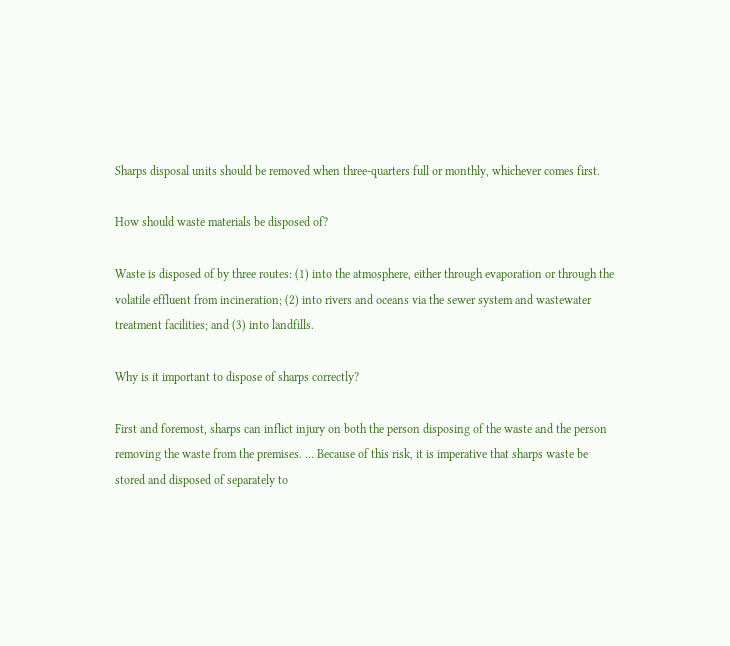Sharps disposal units should be removed when three-quarters full or monthly, whichever comes first.

How should waste materials be disposed of?

Waste is disposed of by three routes: (1) into the atmosphere, either through evaporation or through the volatile effluent from incineration; (2) into rivers and oceans via the sewer system and wastewater treatment facilities; and (3) into landfills.

Why is it important to dispose of sharps correctly?

First and foremost, sharps can inflict injury on both the person disposing of the waste and the person removing the waste from the premises. … Because of this risk, it is imperative that sharps waste be stored and disposed of separately to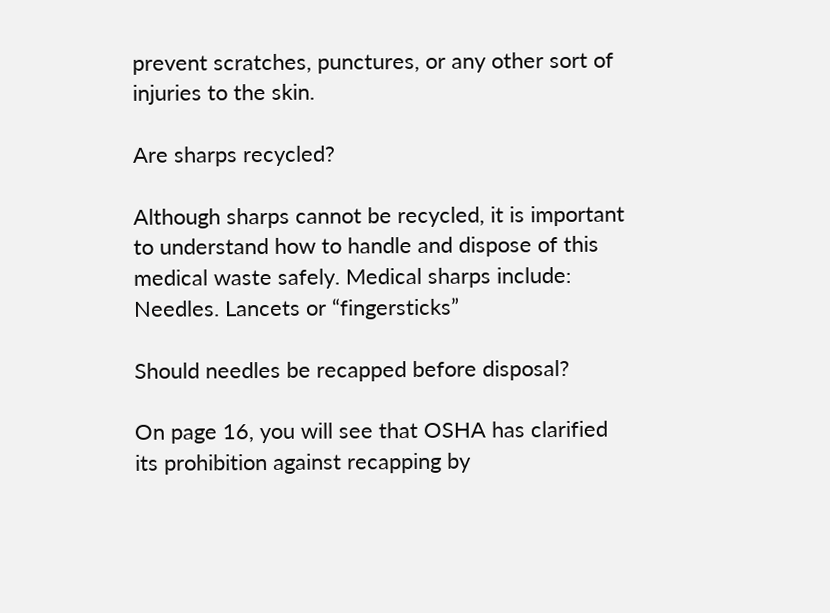prevent scratches, punctures, or any other sort of injuries to the skin.

Are sharps recycled?

Although sharps cannot be recycled, it is important to understand how to handle and dispose of this medical waste safely. Medical sharps include: Needles. Lancets or “fingersticks”

Should needles be recapped before disposal?

On page 16, you will see that OSHA has clarified its prohibition against recapping by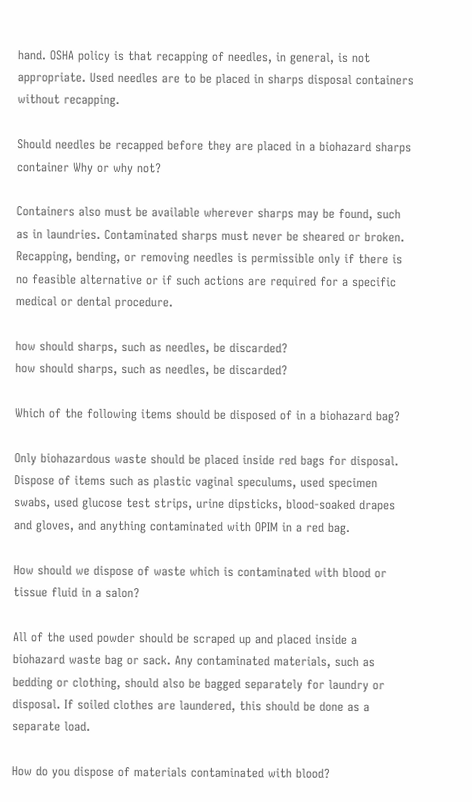hand. OSHA policy is that recapping of needles, in general, is not appropriate. Used needles are to be placed in sharps disposal containers without recapping.

Should needles be recapped before they are placed in a biohazard sharps container Why or why not?

Containers also must be available wherever sharps may be found, such as in laundries. Contaminated sharps must never be sheared or broken. Recapping, bending, or removing needles is permissible only if there is no feasible alternative or if such actions are required for a specific medical or dental procedure.

how should sharps, such as needles, be discarded?
how should sharps, such as needles, be discarded?

Which of the following items should be disposed of in a biohazard bag?

Only biohazardous waste should be placed inside red bags for disposal. Dispose of items such as plastic vaginal speculums, used specimen swabs, used glucose test strips, urine dipsticks, blood-soaked drapes and gloves, and anything contaminated with OPIM in a red bag.

How should we dispose of waste which is contaminated with blood or tissue fluid in a salon?

All of the used powder should be scraped up and placed inside a biohazard waste bag or sack. Any contaminated materials, such as bedding or clothing, should also be bagged separately for laundry or disposal. If soiled clothes are laundered, this should be done as a separate load.

How do you dispose of materials contaminated with blood?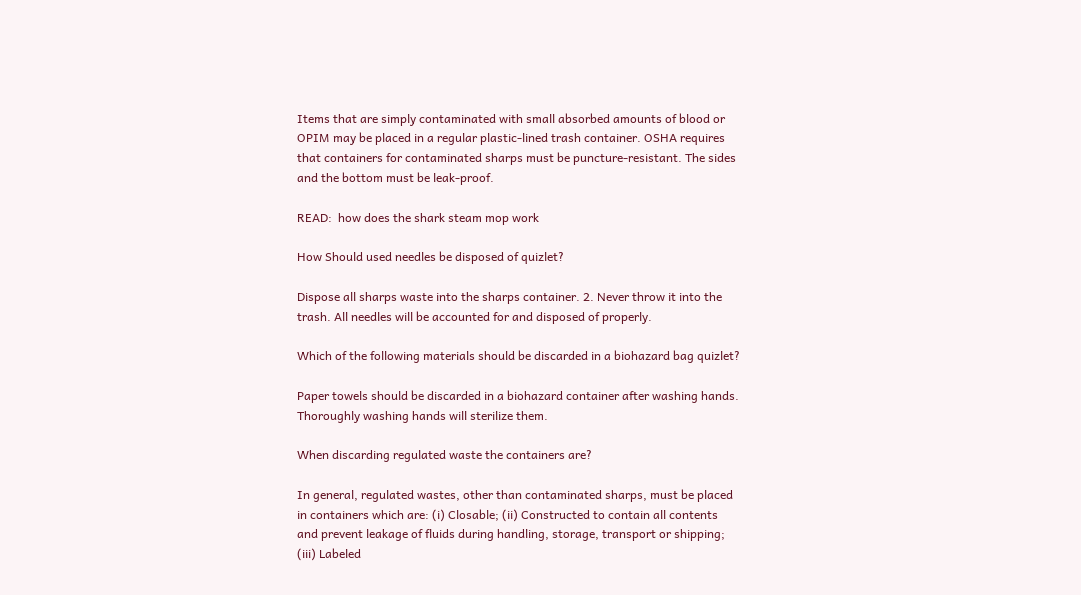Items that are simply contaminated with small absorbed amounts of blood or OPIM may be placed in a regular plastic-lined trash container. OSHA requires that containers for contaminated sharps must be puncture-resistant. The sides and the bottom must be leak-proof.

READ:  how does the shark steam mop work

How Should used needles be disposed of quizlet?

Dispose all sharps waste into the sharps container. 2. Never throw it into the trash. All needles will be accounted for and disposed of properly.

Which of the following materials should be discarded in a biohazard bag quizlet?

Paper towels should be discarded in a biohazard container after washing hands. Thoroughly washing hands will sterilize them.

When discarding regulated waste the containers are?

In general, regulated wastes, other than contaminated sharps, must be placed in containers which are: (i) Closable; (ii) Constructed to contain all contents and prevent leakage of fluids during handling, storage, transport or shipping; (iii) Labeled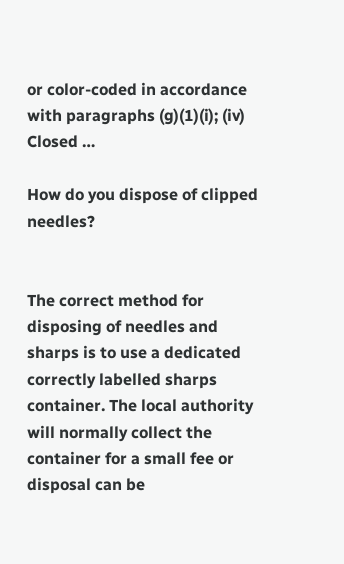or color-coded in accordance with paragraphs (g)(1)(i); (iv) Closed …

How do you dispose of clipped needles?


The correct method for disposing of needles and sharps is to use a dedicated correctly labelled sharps container. The local authority will normally collect the container for a small fee or disposal can be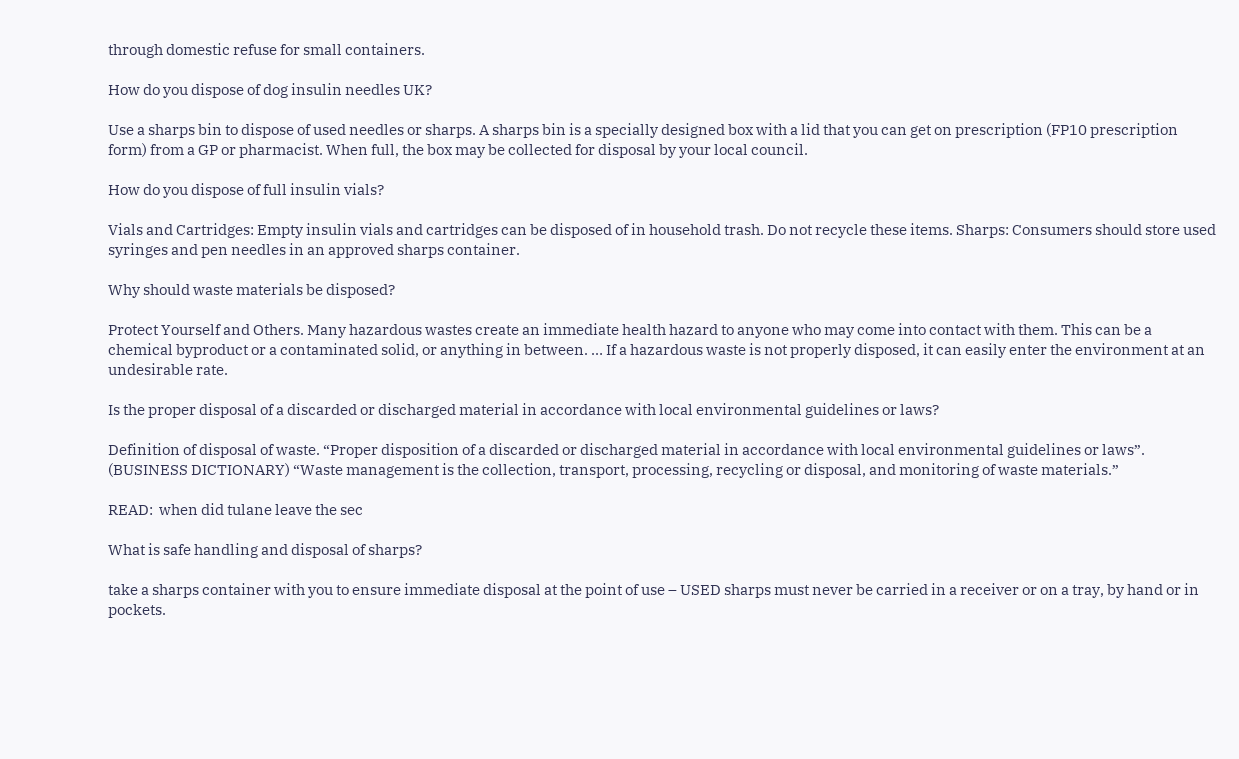through domestic refuse for small containers.

How do you dispose of dog insulin needles UK?

Use a sharps bin to dispose of used needles or sharps. A sharps bin is a specially designed box with a lid that you can get on prescription (FP10 prescription form) from a GP or pharmacist. When full, the box may be collected for disposal by your local council.

How do you dispose of full insulin vials?

Vials and Cartridges: Empty insulin vials and cartridges can be disposed of in household trash. Do not recycle these items. Sharps: Consumers should store used syringes and pen needles in an approved sharps container.

Why should waste materials be disposed?

Protect Yourself and Others. Many hazardous wastes create an immediate health hazard to anyone who may come into contact with them. This can be a chemical byproduct or a contaminated solid, or anything in between. … If a hazardous waste is not properly disposed, it can easily enter the environment at an undesirable rate.

Is the proper disposal of a discarded or discharged material in accordance with local environmental guidelines or laws?

Definition of disposal of waste. “Proper disposition of a discarded or discharged material in accordance with local environmental guidelines or laws”. (BUSINESS DICTIONARY) “Waste management is the collection, transport, processing, recycling or disposal, and monitoring of waste materials.”

READ:  when did tulane leave the sec

What is safe handling and disposal of sharps?

take a sharps container with you to ensure immediate disposal at the point of use – USED sharps must never be carried in a receiver or on a tray, by hand or in pockets.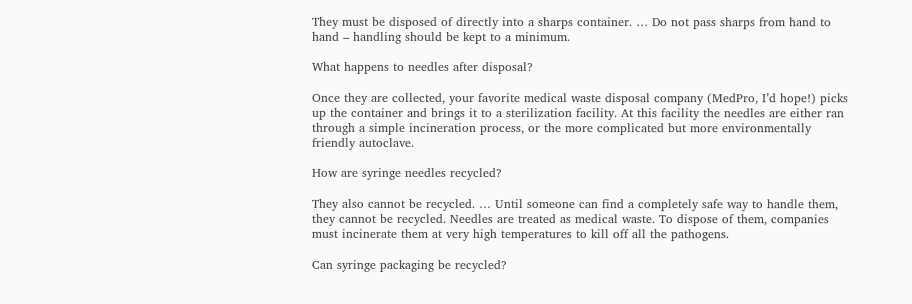They must be disposed of directly into a sharps container. … Do not pass sharps from hand to hand – handling should be kept to a minimum.

What happens to needles after disposal?

Once they are collected, your favorite medical waste disposal company (MedPro, I’d hope!) picks up the container and brings it to a sterilization facility. At this facility the needles are either ran through a simple incineration process, or the more complicated but more environmentally friendly autoclave.

How are syringe needles recycled?

They also cannot be recycled. … Until someone can find a completely safe way to handle them, they cannot be recycled. Needles are treated as medical waste. To dispose of them, companies must incinerate them at very high temperatures to kill off all the pathogens.

Can syringe packaging be recycled?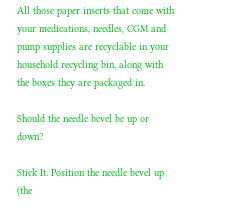All those paper inserts that come with your medications, needles, CGM and pump supplies are recyclable in your household recycling bin, along with the boxes they are packaged in.

Should the needle bevel be up or down?

Stick It. Position the needle bevel up (the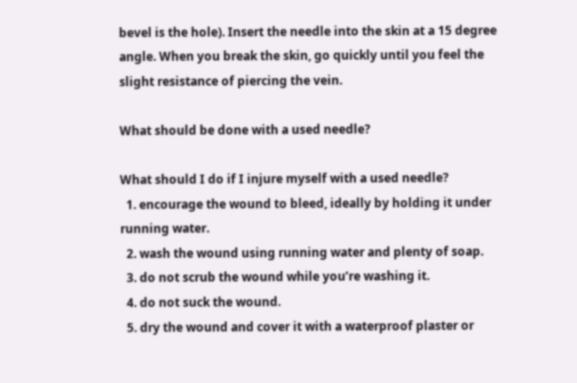bevel is the hole). Insert the needle into the skin at a 15 degree angle. When you break the skin, go quickly until you feel the slight resistance of piercing the vein.

What should be done with a used needle?

What should I do if I injure myself with a used needle?
  1. encourage the wound to bleed, ideally by holding it under running water.
  2. wash the wound using running water and plenty of soap.
  3. do not scrub the wound while you’re washing it.
  4. do not suck the wound.
  5. dry the wound and cover it with a waterproof plaster or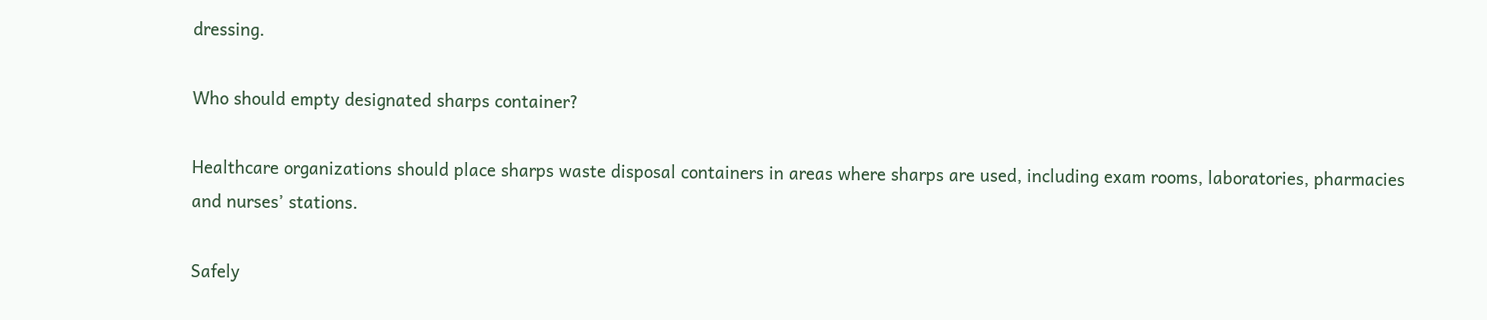dressing.

Who should empty designated sharps container?

Healthcare organizations should place sharps waste disposal containers in areas where sharps are used, including exam rooms, laboratories, pharmacies and nurses’ stations.

Safely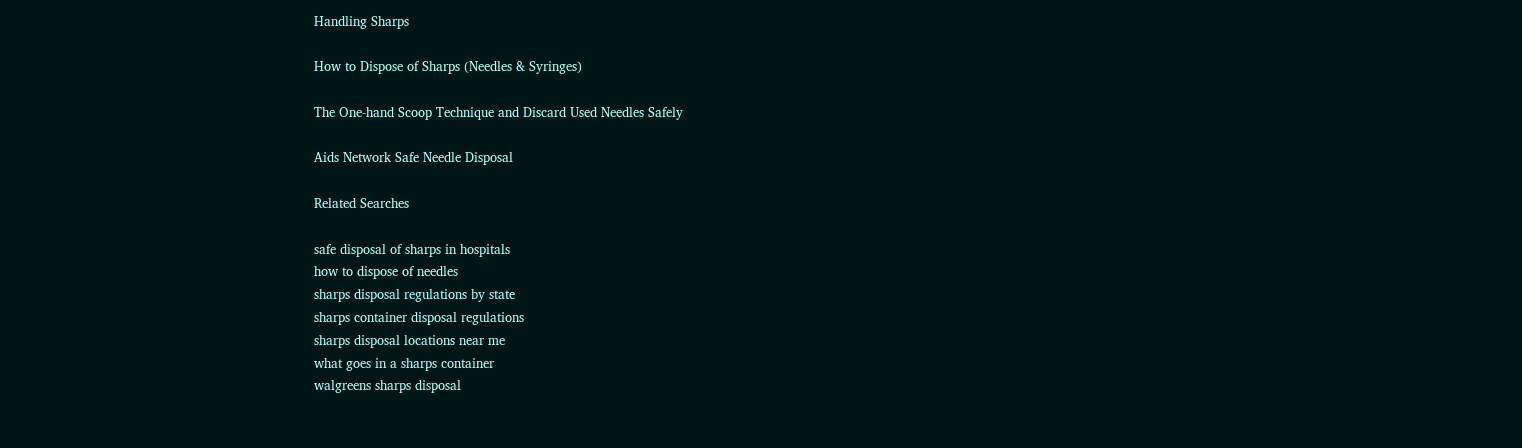Handling Sharps

How to Dispose of Sharps (Needles & Syringes)

The One-hand Scoop Technique and Discard Used Needles Safely

Aids Network Safe Needle Disposal

Related Searches

safe disposal of sharps in hospitals
how to dispose of needles
sharps disposal regulations by state
sharps container disposal regulations
sharps disposal locations near me
what goes in a sharps container
walgreens sharps disposal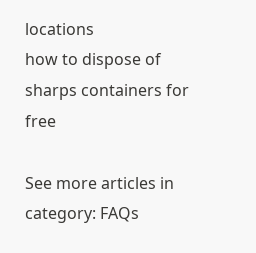locations
how to dispose of sharps containers for free

See more articles in category: FAQs